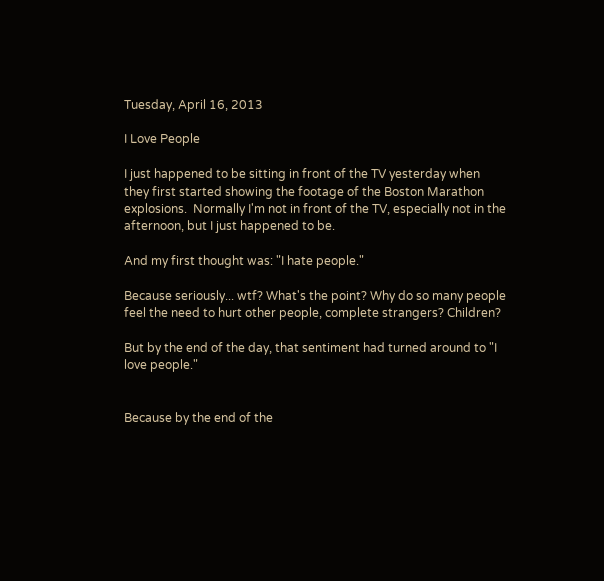Tuesday, April 16, 2013

I Love People

I just happened to be sitting in front of the TV yesterday when they first started showing the footage of the Boston Marathon explosions.  Normally I'm not in front of the TV, especially not in the afternoon, but I just happened to be.

And my first thought was: "I hate people."

Because seriously... wtf? What's the point? Why do so many people feel the need to hurt other people, complete strangers? Children?

But by the end of the day, that sentiment had turned around to "I love people."


Because by the end of the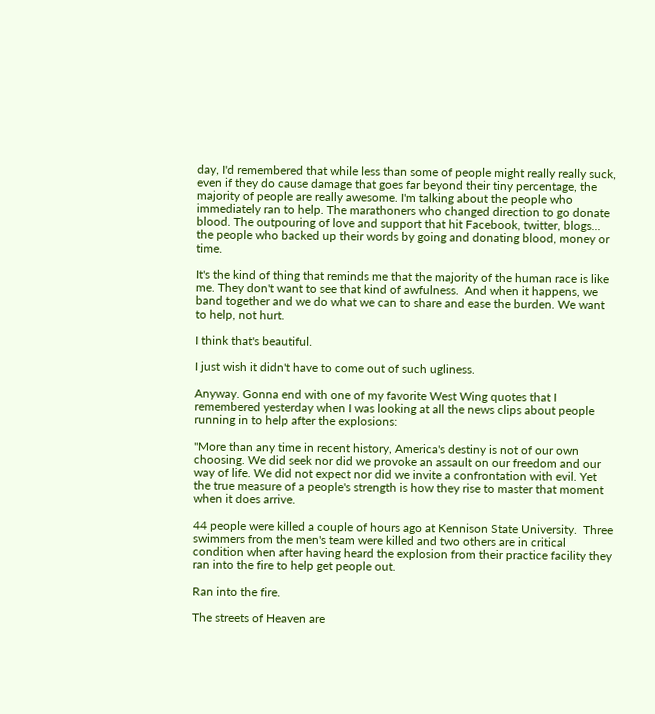day, I'd remembered that while less than some of people might really really suck, even if they do cause damage that goes far beyond their tiny percentage, the majority of people are really awesome. I'm talking about the people who immediately ran to help. The marathoners who changed direction to go donate blood. The outpouring of love and support that hit Facebook, twitter, blogs... the people who backed up their words by going and donating blood, money or time.

It's the kind of thing that reminds me that the majority of the human race is like me. They don't want to see that kind of awfulness.  And when it happens, we band together and we do what we can to share and ease the burden. We want to help, not hurt.

I think that's beautiful.

I just wish it didn't have to come out of such ugliness.

Anyway. Gonna end with one of my favorite West Wing quotes that I remembered yesterday when I was looking at all the news clips about people running in to help after the explosions:

"More than any time in recent history, America's destiny is not of our own choosing. We did seek nor did we provoke an assault on our freedom and our way of life. We did not expect nor did we invite a confrontation with evil. Yet the true measure of a people's strength is how they rise to master that moment when it does arrive.

44 people were killed a couple of hours ago at Kennison State University.  Three swimmers from the men's team were killed and two others are in critical condition when after having heard the explosion from their practice facility they ran into the fire to help get people out.

Ran into the fire.

The streets of Heaven are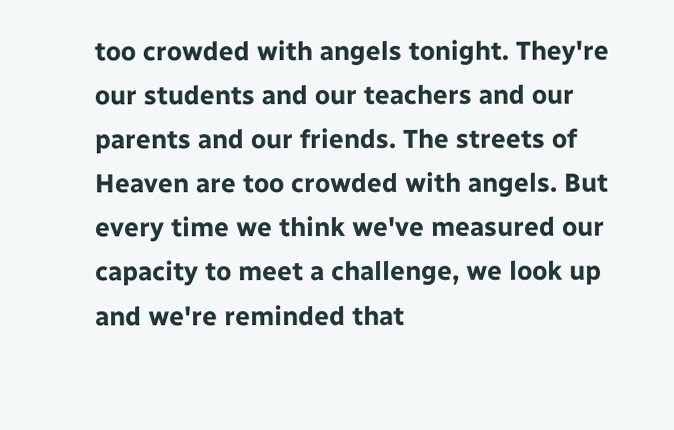too crowded with angels tonight. They're our students and our teachers and our parents and our friends. The streets of Heaven are too crowded with angels. But every time we think we've measured our capacity to meet a challenge, we look up and we're reminded that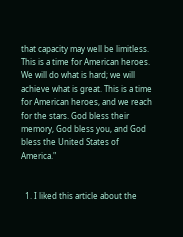that capacity may well be limitless. This is a time for American heroes. We will do what is hard; we will achieve what is great. This is a time for American heroes, and we reach for the stars. God bless their memory, God bless you, and God bless the United States of America."


  1. I liked this article about the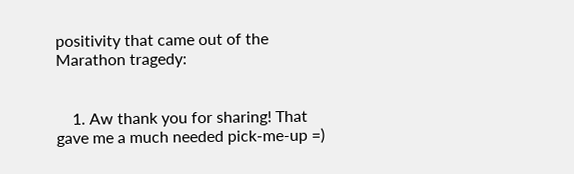positivity that came out of the Marathon tragedy:


    1. Aw thank you for sharing! That gave me a much needed pick-me-up =)